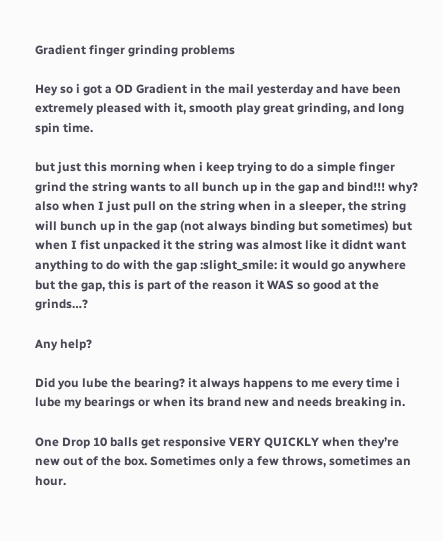Gradient finger grinding problems

Hey so i got a OD Gradient in the mail yesterday and have been extremely pleased with it, smooth play great grinding, and long spin time.

but just this morning when i keep trying to do a simple finger grind the string wants to all bunch up in the gap and bind!!! why? also when I just pull on the string when in a sleeper, the string will bunch up in the gap (not always binding but sometimes) but when I fist unpacked it the string was almost like it didnt want anything to do with the gap :slight_smile: it would go anywhere but the gap, this is part of the reason it WAS so good at the grinds…?

Any help?

Did you lube the bearing? it always happens to me every time i lube my bearings or when its brand new and needs breaking in.

One Drop 10 balls get responsive VERY QUICKLY when they’re new out of the box. Sometimes only a few throws, sometimes an hour.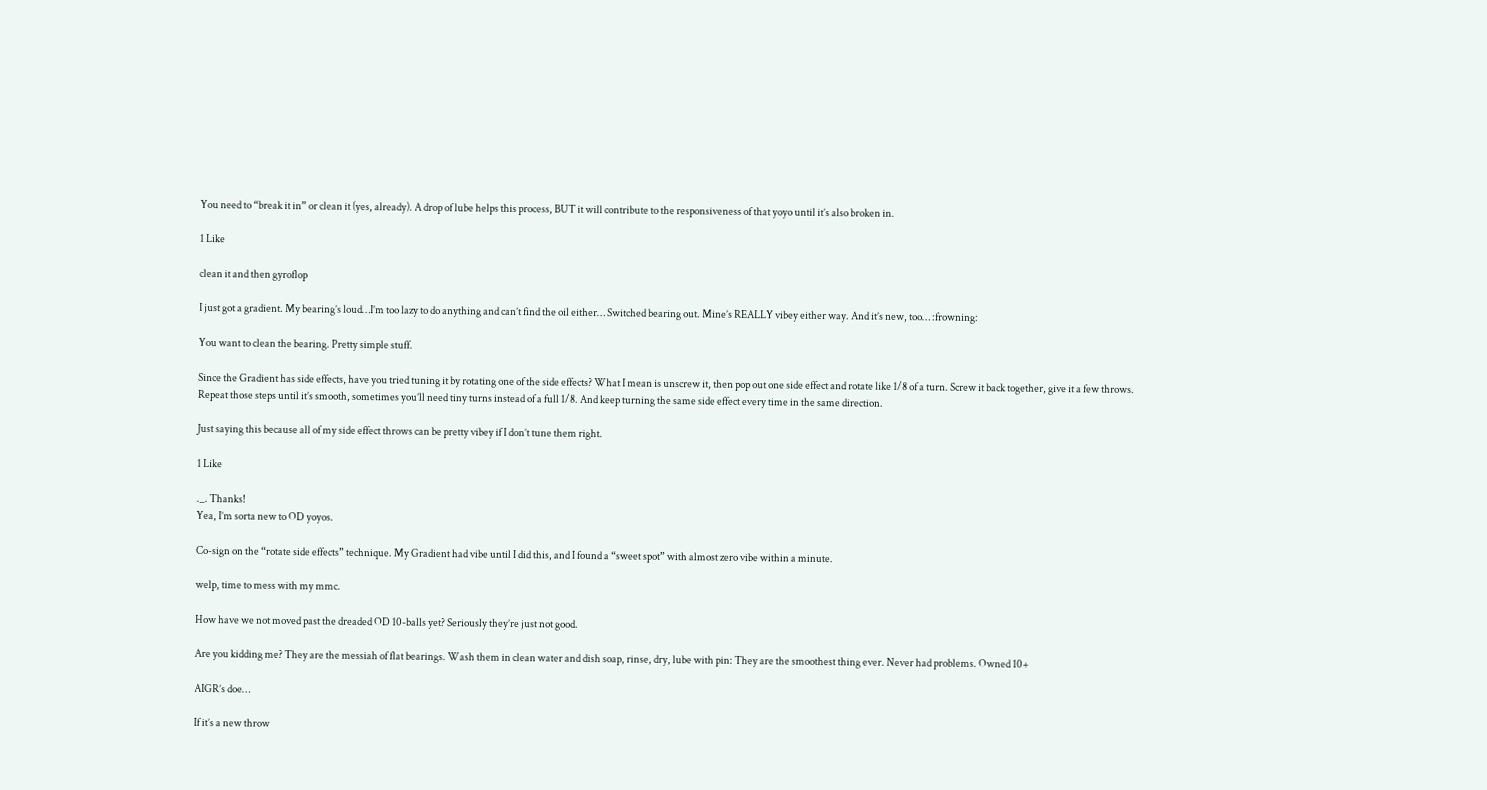You need to “break it in” or clean it (yes, already). A drop of lube helps this process, BUT it will contribute to the responsiveness of that yoyo until it’s also broken in.

1 Like

clean it and then gyroflop

I just got a gradient. My bearing’s loud…I’m too lazy to do anything and can’t find the oil either… Switched bearing out. Mine’s REALLY vibey either way. And it’s new, too… :frowning:

You want to clean the bearing. Pretty simple stuff.

Since the Gradient has side effects, have you tried tuning it by rotating one of the side effects? What I mean is unscrew it, then pop out one side effect and rotate like 1/8 of a turn. Screw it back together, give it a few throws. Repeat those steps until it’s smooth, sometimes you’ll need tiny turns instead of a full 1/8. And keep turning the same side effect every time in the same direction.

Just saying this because all of my side effect throws can be pretty vibey if I don’t tune them right.

1 Like

._. Thanks!
Yea, I’m sorta new to OD yoyos.

Co-sign on the “rotate side effects” technique. My Gradient had vibe until I did this, and I found a “sweet spot” with almost zero vibe within a minute.

welp, time to mess with my mmc.

How have we not moved past the dreaded OD 10-balls yet? Seriously they’re just not good.

Are you kidding me? They are the messiah of flat bearings. Wash them in clean water and dish soap, rinse, dry, lube with pin: They are the smoothest thing ever. Never had problems. Owned 10+

AIGR’s doe…

If it’s a new throw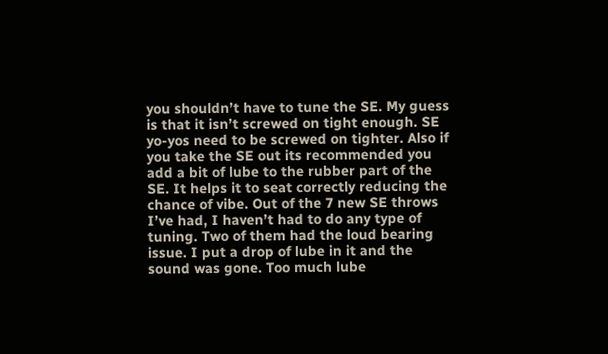you shouldn’t have to tune the SE. My guess is that it isn’t screwed on tight enough. SE yo-yos need to be screwed on tighter. Also if you take the SE out its recommended you add a bit of lube to the rubber part of the SE. It helps it to seat correctly reducing the chance of vibe. Out of the 7 new SE throws I’ve had, I haven’t had to do any type of tuning. Two of them had the loud bearing issue. I put a drop of lube in it and the sound was gone. Too much lube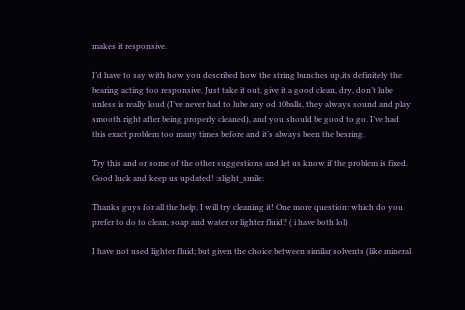makes it responsive.

I’d have to say with how you described how the string bunches up,its definitely the bearing acting too responsive. Just take it out, give it a good clean, dry, don’t lube unless is really loud (I’ve never had to lube any od 10balls, they always sound and play smooth right after being properly cleaned), and you should be good to go. I’ve had this exact problem too many times before and it’s always been the besring.

Try this and or some of the other suggestions and let us know if the problem is fixed. Good luck and keep us updated! :slight_smile:

Thanks guys for all the help, I will try cleaning it! One more question: which do you prefer to do to clean, soap and water or lighter fluid? ( i have both lol)

I have not used lighter fluid; but given the choice between similar solvents (like mineral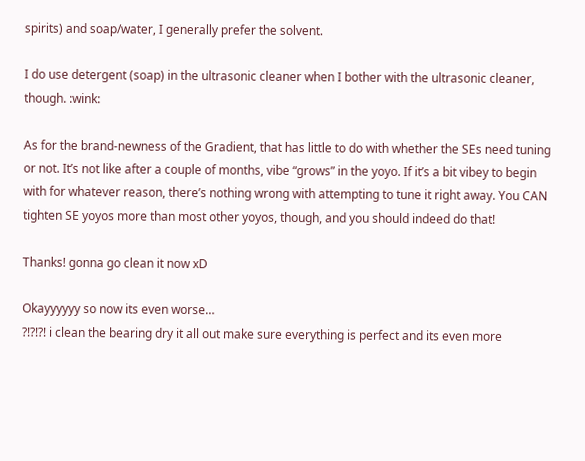spirits) and soap/water, I generally prefer the solvent.

I do use detergent (soap) in the ultrasonic cleaner when I bother with the ultrasonic cleaner, though. :wink:

As for the brand-newness of the Gradient, that has little to do with whether the SEs need tuning or not. It’s not like after a couple of months, vibe “grows” in the yoyo. If it’s a bit vibey to begin with for whatever reason, there’s nothing wrong with attempting to tune it right away. You CAN tighten SE yoyos more than most other yoyos, though, and you should indeed do that!

Thanks! gonna go clean it now xD

Okayyyyyy so now its even worse…
?!?!?! i clean the bearing dry it all out make sure everything is perfect and its even more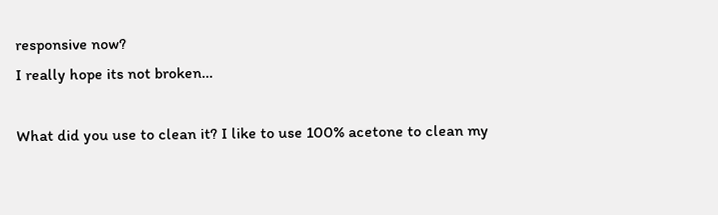responsive now?
I really hope its not broken…

What did you use to clean it? I like to use 100% acetone to clean my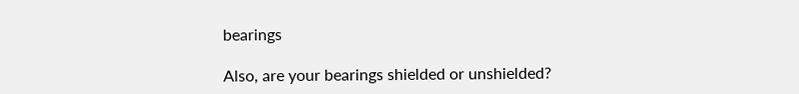bearings

Also, are your bearings shielded or unshielded?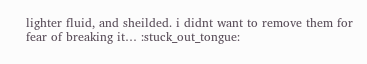lighter fluid, and sheilded. i didnt want to remove them for fear of breaking it… :stuck_out_tongue: